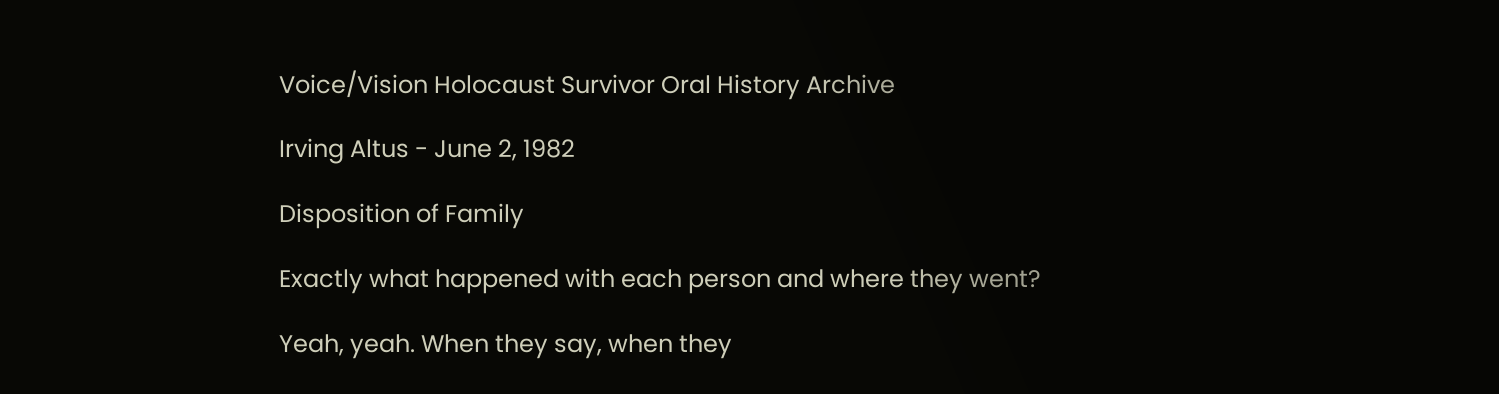Voice/Vision Holocaust Survivor Oral History Archive

Irving Altus - June 2, 1982

Disposition of Family

Exactly what happened with each person and where they went?

Yeah, yeah. When they say, when they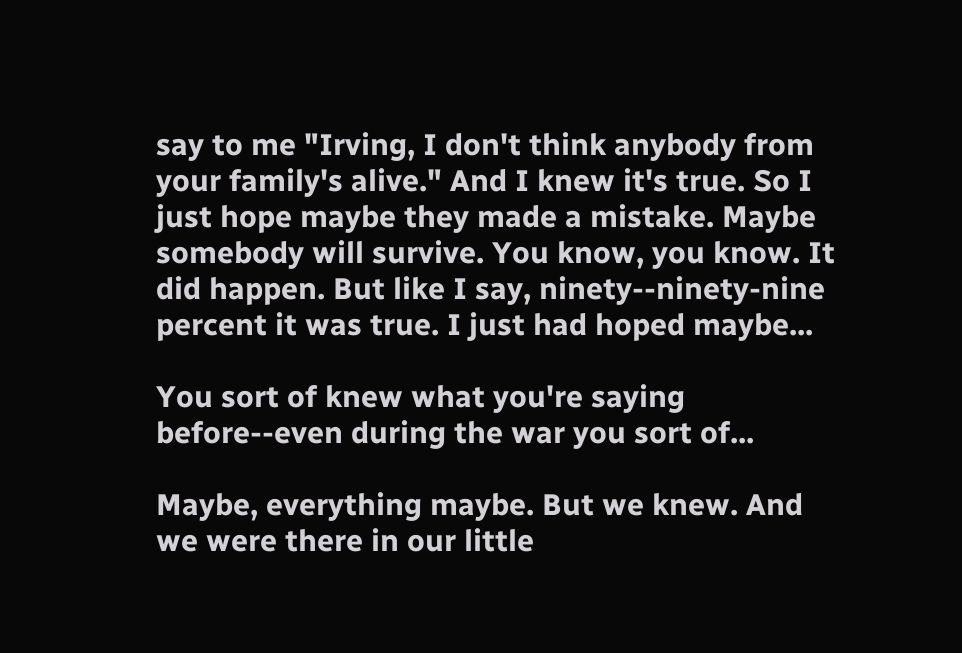say to me "Irving, I don't think anybody from your family's alive." And I knew it's true. So I just hope maybe they made a mistake. Maybe somebody will survive. You know, you know. It did happen. But like I say, ninety--ninety-nine percent it was true. I just had hoped maybe...

You sort of knew what you're saying before--even during the war you sort of...

Maybe, everything maybe. But we knew. And we were there in our little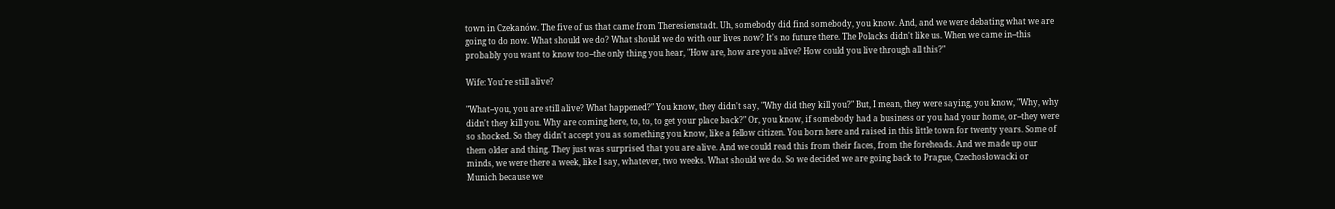town in Czekanów. The five of us that came from Theresienstadt. Uh, somebody did find somebody, you know. And, and we were debating what we are going to do now. What should we do? What should we do with our lives now? It's no future there. The Polacks didn't like us. When we came in--this probably you want to know too--the only thing you hear, "How are, how are you alive? How could you live through all this?"

Wife: You're still alive?

"What--you, you are still alive? What happened?" You know, they didn't say, "Why did they kill you?" But, I mean, they were saying, you know, "Why, why didn't they kill you. Why are coming here, to, to, to get your place back?" Or, you know, if somebody had a business or you had your home, or--they were so shocked. So they didn't accept you as something you know, like a fellow citizen. You born here and raised in this little town for twenty years. Some of them older and thing. They just was surprised that you are alive. And we could read this from their faces, from the foreheads. And we made up our minds, we were there a week, like I say, whatever, two weeks. What should we do. So we decided we are going back to Prague, Czechosłowacki or Munich because we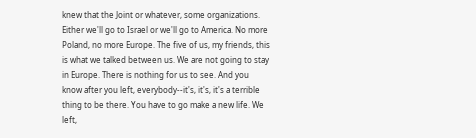knew that the Joint or whatever, some organizations. Either we'll go to Israel or we'll go to America. No more Poland, no more Europe. The five of us, my friends, this is what we talked between us. We are not going to stay in Europe. There is nothing for us to see. And you know after you left, everybody--it's, it's, it's a terrible thing to be there. You have to go make a new life. We left,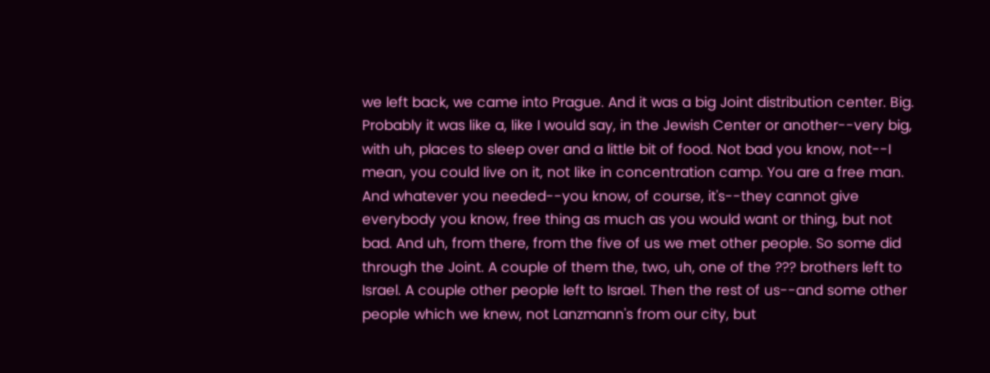we left back, we came into Prague. And it was a big Joint distribution center. Big. Probably it was like a, like I would say, in the Jewish Center or another--very big, with uh, places to sleep over and a little bit of food. Not bad you know, not--I mean, you could live on it, not like in concentration camp. You are a free man. And whatever you needed--you know, of course, it's--they cannot give everybody you know, free thing as much as you would want or thing, but not bad. And uh, from there, from the five of us we met other people. So some did through the Joint. A couple of them the, two, uh, one of the ??? brothers left to Israel. A couple other people left to Israel. Then the rest of us--and some other people which we knew, not Lanzmann's from our city, but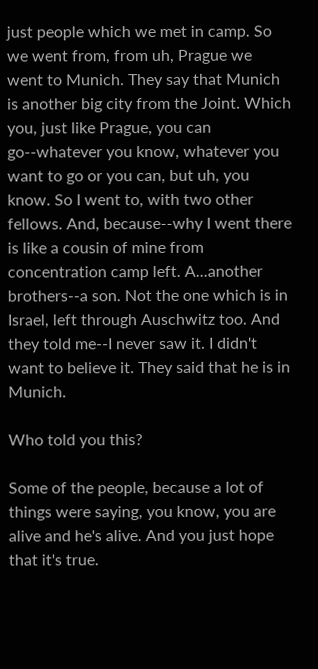just people which we met in camp. So we went from, from uh, Prague we went to Munich. They say that Munich is another big city from the Joint. Which you, just like Prague, you can go--whatever you know, whatever you want to go or you can, but uh, you know. So I went to, with two other fellows. And, because--why I went there is like a cousin of mine from concentration camp left. A...another brothers--a son. Not the one which is in Israel, left through Auschwitz too. And they told me--I never saw it. I didn't want to believe it. They said that he is in Munich.

Who told you this?

Some of the people, because a lot of things were saying, you know, you are alive and he's alive. And you just hope that it's true.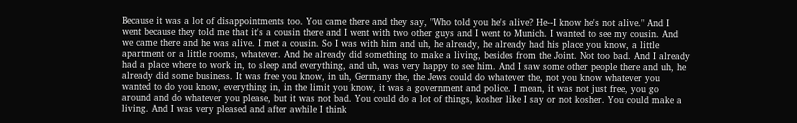Because it was a lot of disappointments too. You came there and they say, "Who told you he's alive? He--I know he's not alive." And I went because they told me that it's a cousin there and I went with two other guys and I went to Munich. I wanted to see my cousin. And we came there and he was alive. I met a cousin. So I was with him and uh, he already, he already had his place you know, a little apartment or a little rooms, whatever. And he already did something to make a living, besides from the Joint. Not too bad. And I already had a place where to work in, to sleep and everything, and uh, was very happy to see him. And I saw some other people there and uh, he already did some business. It was free you know, in uh, Germany the, the Jews could do whatever the, not you know whatever you wanted to do you know, everything in, in the limit you know, it was a government and police. I mean, it was not just free, you go around and do whatever you please, but it was not bad. You could do a lot of things, kosher like I say or not kosher. You could make a living. And I was very pleased and after awhile I think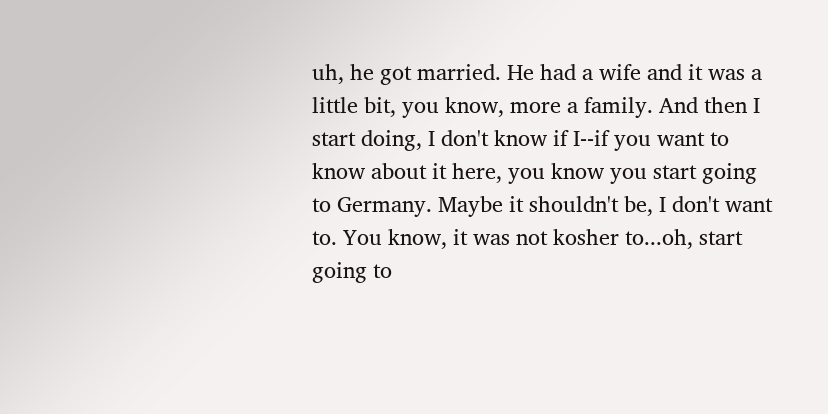uh, he got married. He had a wife and it was a little bit, you know, more a family. And then I start doing, I don't know if I--if you want to know about it here, you know you start going to Germany. Maybe it shouldn't be, I don't want to. You know, it was not kosher to...oh, start going to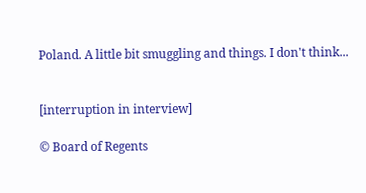Poland. A little bit smuggling and things. I don't think...


[interruption in interview]

© Board of Regents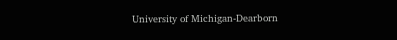University of Michigan-Dearborn